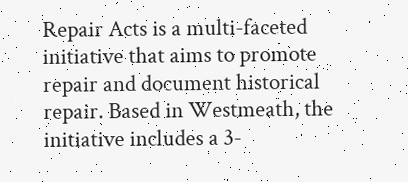Repair Acts is a multi-faceted initiative that aims to promote repair and document historical repair. Based in Westmeath, the initiative includes a 3-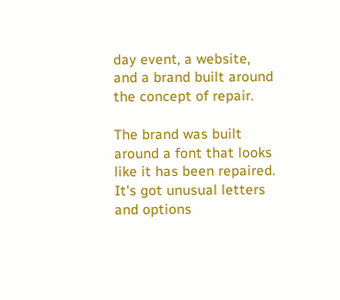day event, a website, and a brand built around the concept of repair.

The brand was built around a font that looks like it has been repaired. It's got unusual letters and options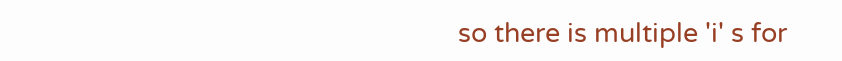so there is multiple 'i' s for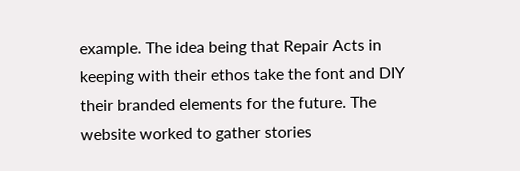example. The idea being that Repair Acts in keeping with their ethos take the font and DIY their branded elements for the future. The website worked to gather stories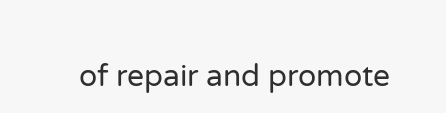of repair and promote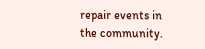repair events in the community.